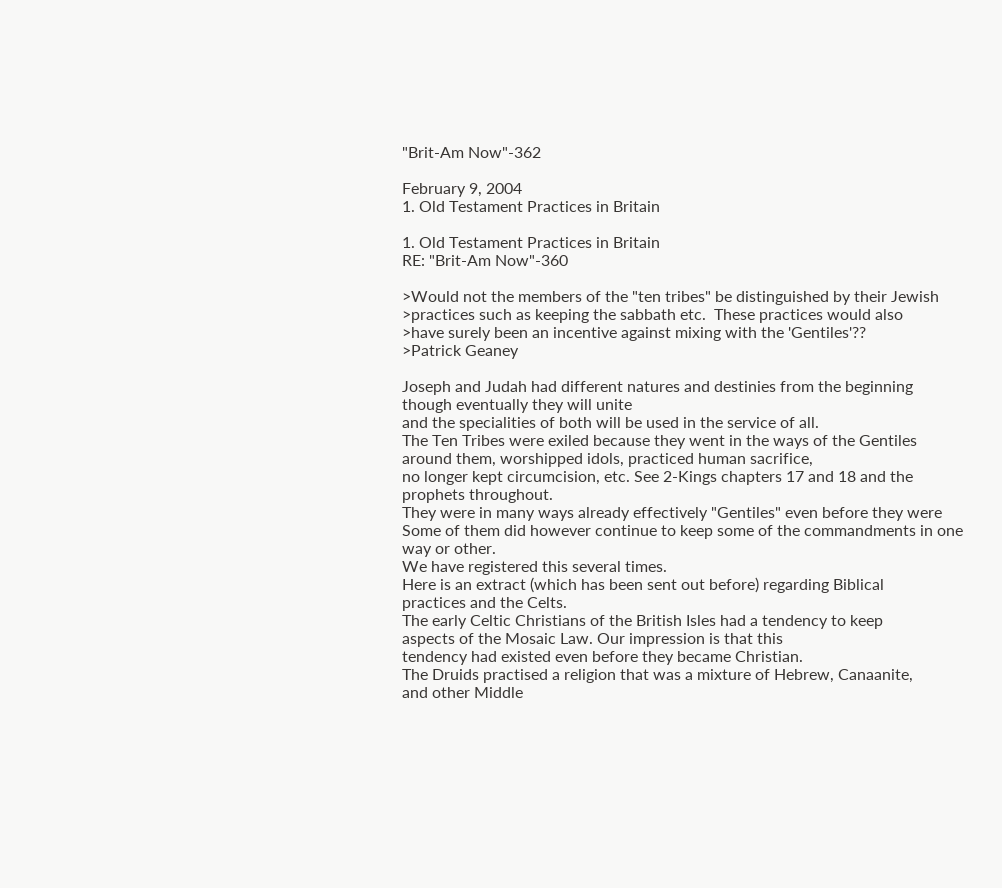"Brit-Am Now"-362

February 9, 2004
1. Old Testament Practices in Britain

1. Old Testament Practices in Britain
RE: "Brit-Am Now"-360

>Would not the members of the "ten tribes" be distinguished by their Jewish
>practices such as keeping the sabbath etc.  These practices would also
>have surely been an incentive against mixing with the 'Gentiles'??
>Patrick Geaney

Joseph and Judah had different natures and destinies from the beginning
though eventually they will unite
and the specialities of both will be used in the service of all.
The Ten Tribes were exiled because they went in the ways of the Gentiles
around them, worshipped idols, practiced human sacrifice,
no longer kept circumcision, etc. See 2-Kings chapters 17 and 18 and the
prophets throughout.
They were in many ways already effectively "Gentiles" even before they were
Some of them did however continue to keep some of the commandments in one
way or other.
We have registered this several times.
Here is an extract (which has been sent out before) regarding Biblical
practices and the Celts.
The early Celtic Christians of the British Isles had a tendency to keep
aspects of the Mosaic Law. Our impression is that this
tendency had existed even before they became Christian.
The Druids practised a religion that was a mixture of Hebrew, Canaanite,
and other Middle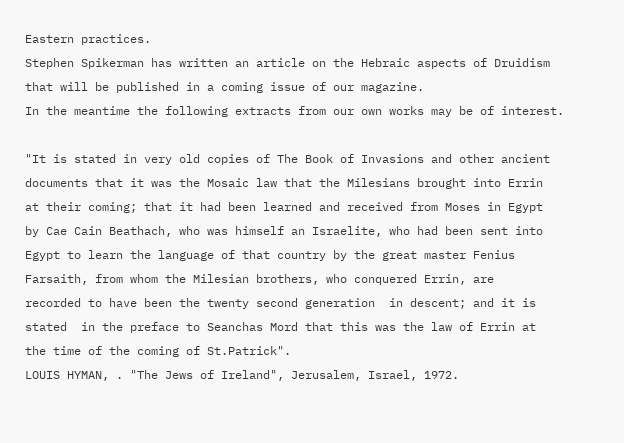Eastern practices.
Stephen Spikerman has written an article on the Hebraic aspects of Druidism
that will be published in a coming issue of our magazine.
In the meantime the following extracts from our own works may be of interest.

"It is stated in very old copies of The Book of Invasions and other ancient
documents that it was the Mosaic law that the Milesians brought into Errin
at their coming; that it had been learned and received from Moses in Egypt
by Cae Cain Beathach, who was himself an Israelite, who had been sent into
Egypt to learn the language of that country by the great master Fenius
Farsaith, from whom the Milesian brothers, who conquered Errin, are
recorded to have been the twenty second generation  in descent; and it is
stated  in the preface to Seanchas Mord that this was the law of Errin at
the time of the coming of St.Patrick".
LOUIS HYMAN, . "The Jews of Ireland", Jerusalem, Israel, 1972.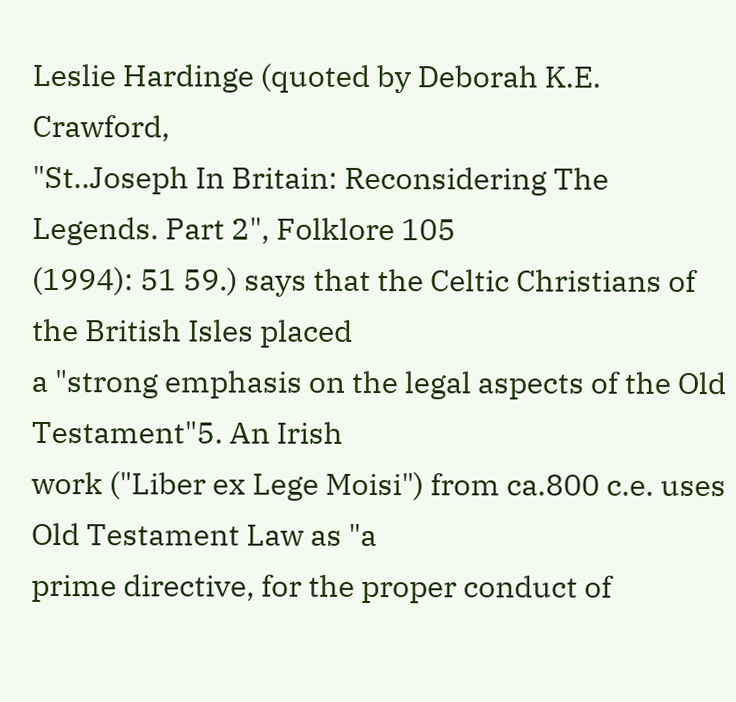Leslie Hardinge (quoted by Deborah K.E. Crawford,
"St..Joseph In Britain: Reconsidering The Legends. Part 2", Folklore 105
(1994): 51 59.) says that the Celtic Christians of the British Isles placed
a "strong emphasis on the legal aspects of the Old Testament"5. An Irish
work ("Liber ex Lege Moisi") from ca.800 c.e. uses Old Testament Law as "a
prime directive, for the proper conduct of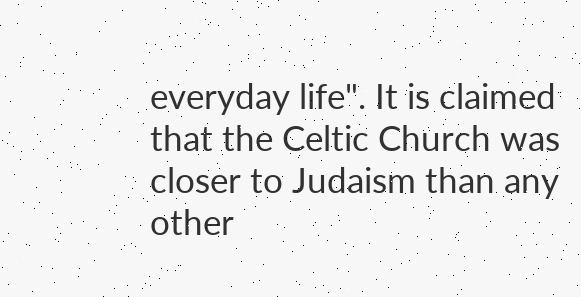everyday life". It is claimed
that the Celtic Church was closer to Judaism than any other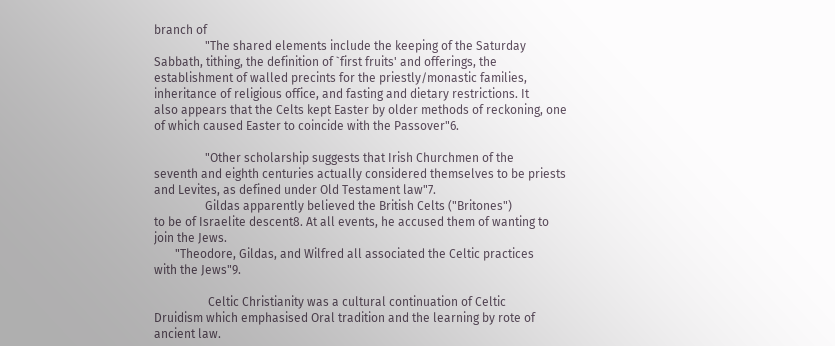branch of
                 "The shared elements include the keeping of the Saturday
Sabbath, tithing, the definition of `first fruits' and offerings, the
establishment of walled precints for the priestly/monastic families,
inheritance of religious office, and fasting and dietary restrictions. It
also appears that the Celts kept Easter by older methods of reckoning, one
of which caused Easter to coincide with the Passover"6.

                 "Other scholarship suggests that Irish Churchmen of the
seventh and eighth centuries actually considered themselves to be priests
and Levites, as defined under Old Testament law"7.
                 Gildas apparently believed the British Celts ("Britones")
to be of Israelite descent8. At all events, he accused them of wanting to
join the Jews.
       "Theodore, Gildas, and Wilfred all associated the Celtic practices
with the Jews"9.

                  Celtic Christianity was a cultural continuation of Celtic
Druidism which emphasised Oral tradition and the learning by rote of
ancient law.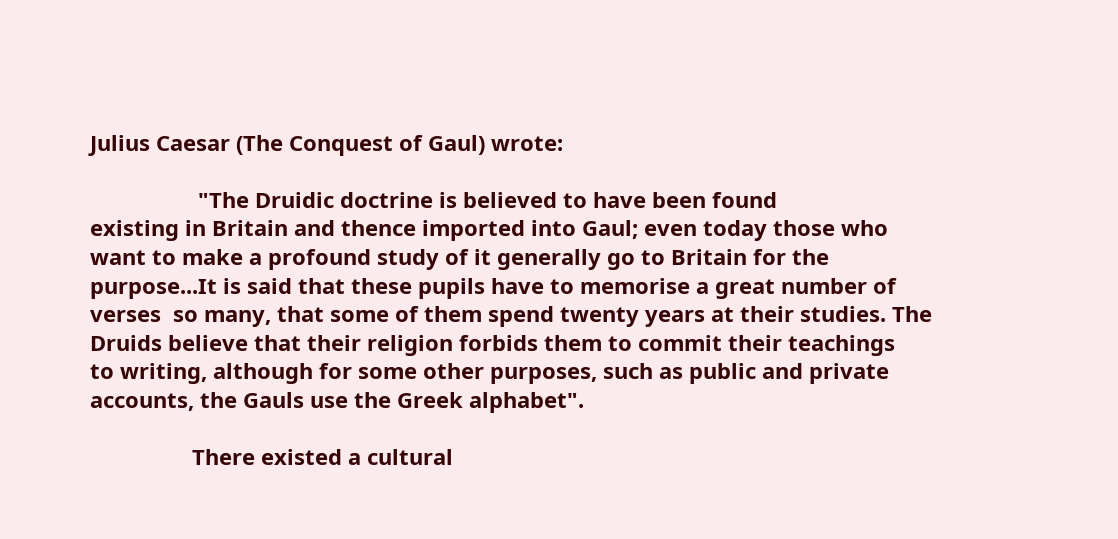Julius Caesar (The Conquest of Gaul) wrote:

                  "The Druidic doctrine is believed to have been found
existing in Britain and thence imported into Gaul; even today those who
want to make a profound study of it generally go to Britain for the
purpose...It is said that these pupils have to memorise a great number of
verses  so many, that some of them spend twenty years at their studies. The
Druids believe that their religion forbids them to commit their teachings
to writing, although for some other purposes, such as public and private
accounts, the Gauls use the Greek alphabet".

                 There existed a cultural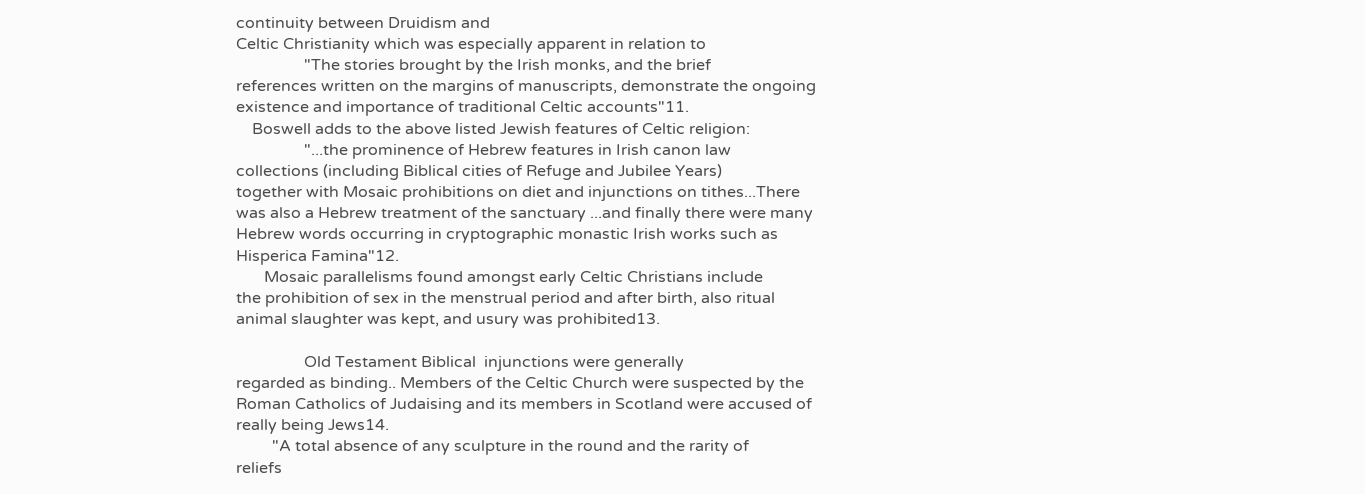continuity between Druidism and
Celtic Christianity which was especially apparent in relation to
                 "The stories brought by the Irish monks, and the brief
references written on the margins of manuscripts, demonstrate the ongoing
existence and importance of traditional Celtic accounts"11.
    Boswell adds to the above listed Jewish features of Celtic religion:
                 "...the prominence of Hebrew features in Irish canon law
collections (including Biblical cities of Refuge and Jubilee Years)
together with Mosaic prohibitions on diet and injunctions on tithes...There
was also a Hebrew treatment of the sanctuary ...and finally there were many
Hebrew words occurring in cryptographic monastic Irish works such as
Hisperica Famina"12.
       Mosaic parallelisms found amongst early Celtic Christians include
the prohibition of sex in the menstrual period and after birth, also ritual
animal slaughter was kept, and usury was prohibited13.

                 Old Testament Biblical  injunctions were generally
regarded as binding.. Members of the Celtic Church were suspected by the
Roman Catholics of Judaising and its members in Scotland were accused of
really being Jews14.
         "A total absence of any sculpture in the round and the rarity of
reliefs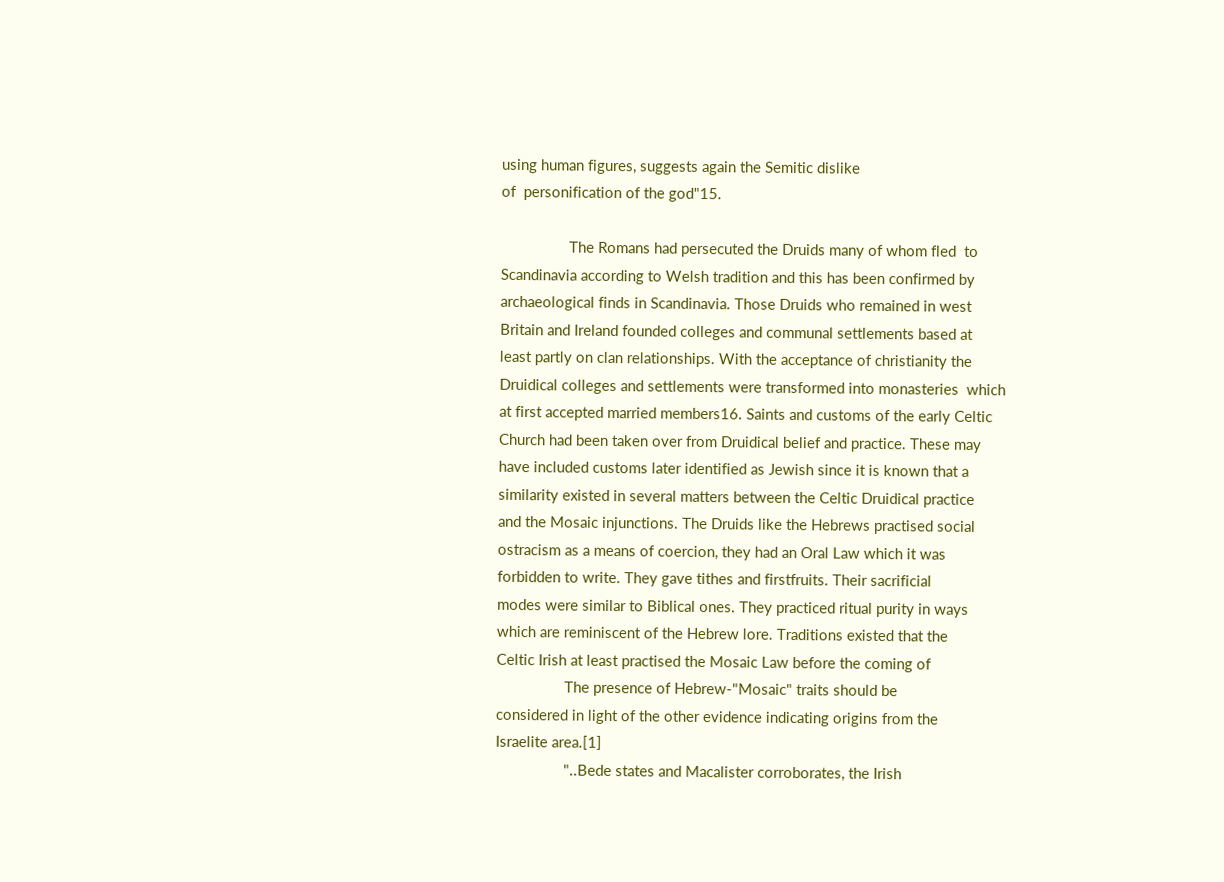using human figures, suggests again the Semitic dislike
of  personification of the god"15.

                 The Romans had persecuted the Druids many of whom fled  to
Scandinavia according to Welsh tradition and this has been confirmed by
archaeological finds in Scandinavia. Those Druids who remained in west
Britain and Ireland founded colleges and communal settlements based at
least partly on clan relationships. With the acceptance of christianity the
Druidical colleges and settlements were transformed into monasteries  which
at first accepted married members16. Saints and customs of the early Celtic
Church had been taken over from Druidical belief and practice. These may
have included customs later identified as Jewish since it is known that a
similarity existed in several matters between the Celtic Druidical practice
and the Mosaic injunctions. The Druids like the Hebrews practised social
ostracism as a means of coercion, they had an Oral Law which it was
forbidden to write. They gave tithes and firstfruits. Their sacrificial
modes were similar to Biblical ones. They practiced ritual purity in ways
which are reminiscent of the Hebrew lore. Traditions existed that the
Celtic Irish at least practised the Mosaic Law before the coming of
                 The presence of Hebrew-"Mosaic" traits should be
considered in light of the other evidence indicating origins from the
Israelite area.[1]
                 "..Bede states and Macalister corroborates, the Irish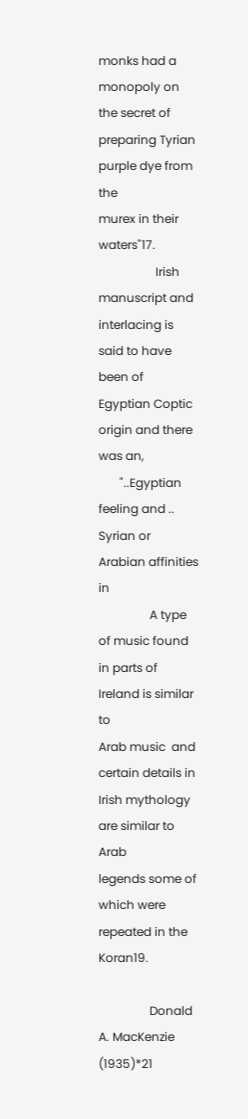monks had a monopoly on the secret of preparing Tyrian purple dye from the
murex in their waters"17.
                   Irish manuscript and interlacing is said to have been of
Egyptian Coptic origin and there was an,
       "..Egyptian feeling and .. Syrian or Arabian affinities in
                 A type of music found in parts of Ireland is similar to
Arab music  and certain details in Irish mythology are similar to Arab
legends some of which were repeated in the Koran19.

                 Donald A. MacKenzie (1935)*21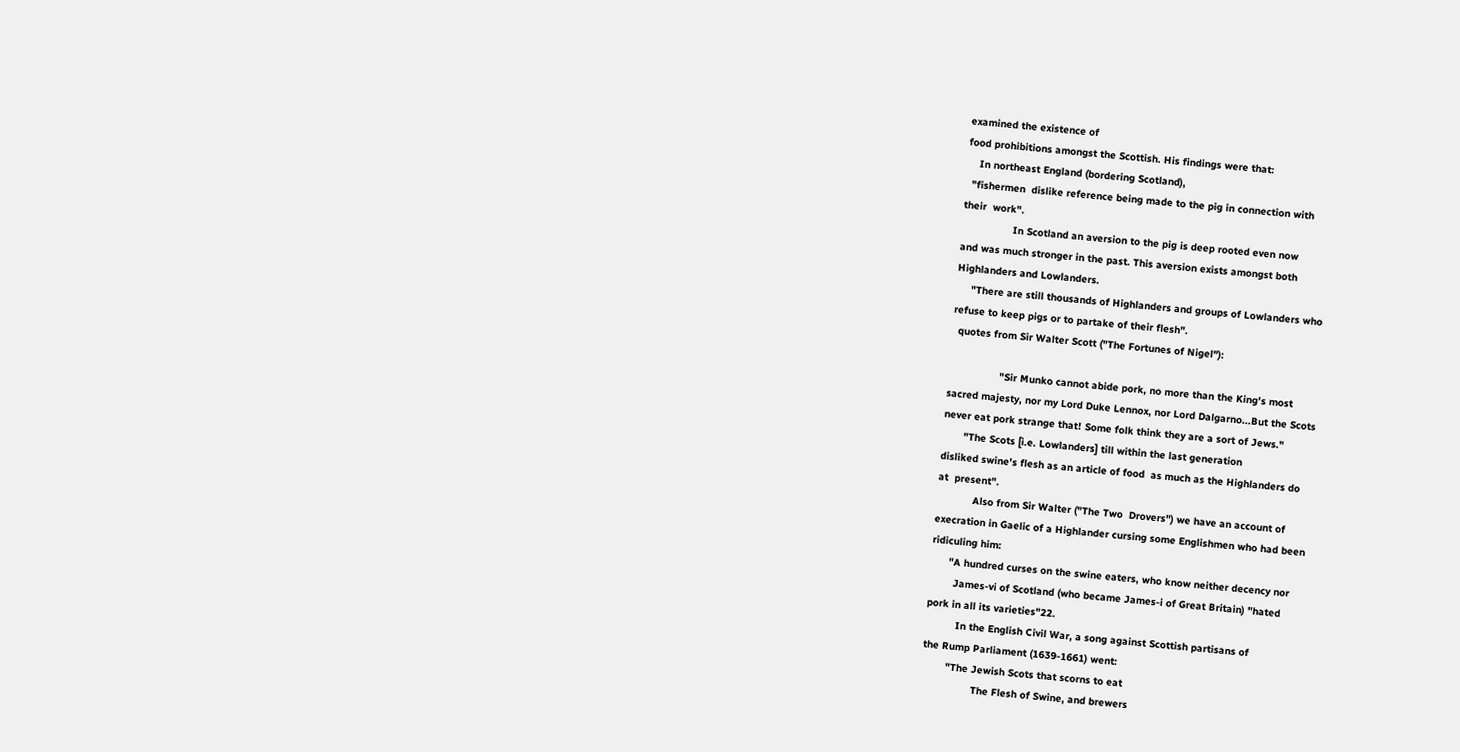examined the existence of
food prohibitions amongst the Scottish. His findings were that:
    In northeast England (bordering Scotland),
  "fishermen  dislike reference being made to the pig in connection with
their  work".
                 In Scotland an aversion to the pig is deep rooted even now
and was much stronger in the past. This aversion exists amongst both
Highlanders and Lowlanders.
     "There are still thousands of Highlanders and groups of Lowlanders who
refuse to keep pigs or to partake of their flesh".
  quotes from Sir Walter Scott ("The Fortunes of Nigel"):

                 "Sir Munko cannot abide pork, no more than the King's most
sacred majesty, nor my Lord Duke Lennox, nor Lord Dalgarno...But the Scots
never eat pork strange that! Some folk think they are a sort of Jews."
       "The Scots [i.e. Lowlanders] till within the last generation
disliked swine's flesh as an article of food  as much as the Highlanders do
at  present".
            Also from Sir Walter ("The Two  Drovers") we have an account of
execration in Gaelic of a Highlander cursing some Englishmen who had been
ridiculing him:
      "A hundred curses on the swine eaters, who know neither decency nor
        James-vi of Scotland (who became James-i of Great Britain) "hated
pork in all its varieties"22.
          In the English Civil War, a song against Scottish partisans of
the Rump Parliament (1639-1661) went:
        "The Jewish Scots that scorns to eat
                 The Flesh of Swine, and brewers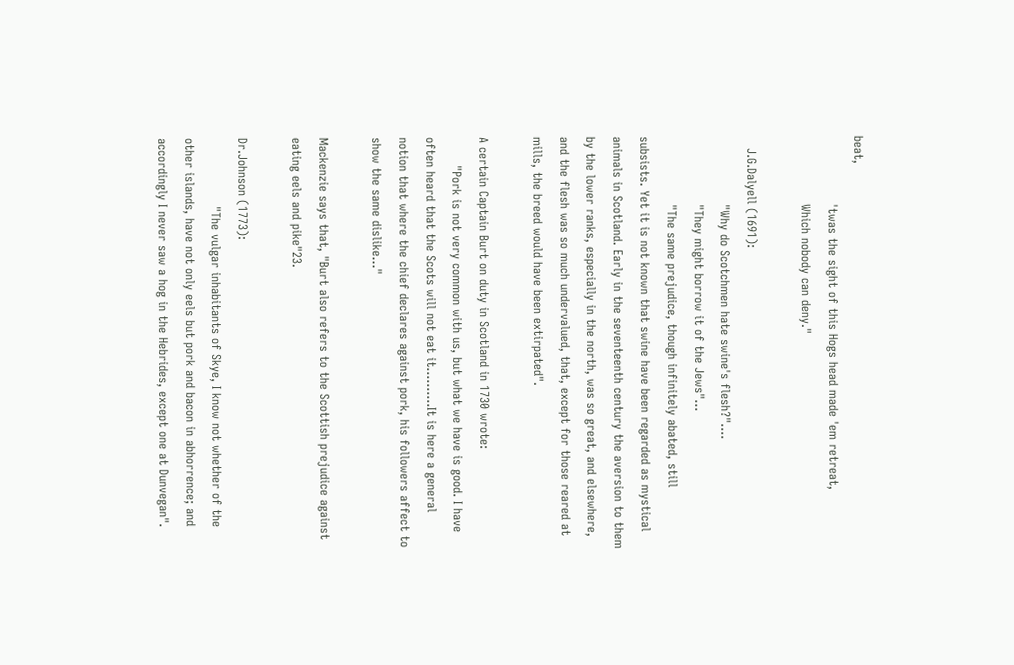beat,
                 'twas the sight of this Hogs head made 'em retreat,
                 Which nobody can deny."

   J.G.Dalyell (1691):
                 "Why do Scotchmen hate swine's flesh?"....
                 "They might borrow it of the Jews"...
                 "The same prejudice, though infinitely abated, still
subsists. Yet it is not known that swine have been regarded as mystical
animals in Scotland. Early in the seventeenth century the aversion to them
by the lower ranks, especially in the north, was so great, and elsewhere,
and the flesh was so much undervalued, that, except for those reared at
mills, the breed would have been extirpated".

A certain Captain Burt on duty in Scotland in 1730 wrote:
       "Pork is not very common with us, but what we have is good. I have
often heard that the Scots will not eat it..........It is here a general
notion that where the chief declares against pork, his followers affect to
show the same dislike..."

Mackenzie says that, "Burt also refers to the Scottish prejudice against
eating eels and pike"23.

Dr.Johnson (1773):
                 "The vulgar inhabitants of Skye, I know not whether of the
other islands, have not only eels but pork and bacon in abhorrence; and
accordingly I never saw a hog in the Hebrides, except one at Dunvegan".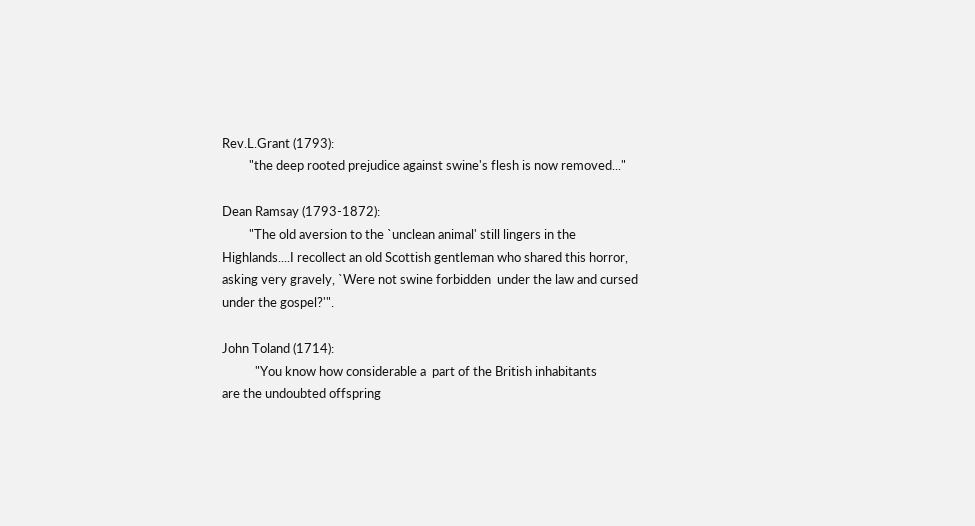Rev.L.Grant (1793):
         "the deep rooted prejudice against swine's flesh is now removed..."

Dean Ramsay (1793-1872):
         "The old aversion to the `unclean animal' still lingers in the
Highlands....I recollect an old Scottish gentleman who shared this horror,
asking very gravely, `Were not swine forbidden  under the law and cursed
under the gospel?'".

John Toland (1714):
           "You know how considerable a  part of the British inhabitants
are the undoubted offspring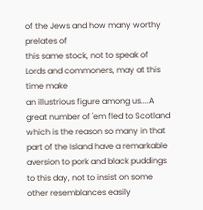of the Jews and how many worthy prelates of
this same stock, not to speak of Lords and commoners, may at this time make
an illustrious figure among us....A great number of 'em fled to Scotland
which is the reason so many in that part of the Island have a remarkable
aversion to pork and black puddings to this day, not to insist on some
other resemblances easily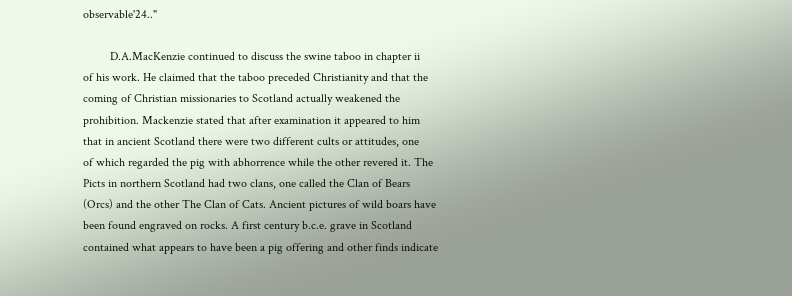observable'24.."

         D.A.MacKenzie continued to discuss the swine taboo in chapter ii
of his work. He claimed that the taboo preceded Christianity and that the
coming of Christian missionaries to Scotland actually weakened the
prohibition. Mackenzie stated that after examination it appeared to him
that in ancient Scotland there were two different cults or attitudes, one
of which regarded the pig with abhorrence while the other revered it. The
Picts in northern Scotland had two clans, one called the Clan of Bears
(Orcs) and the other The Clan of Cats. Ancient pictures of wild boars have
been found engraved on rocks. A first century b.c.e. grave in Scotland
contained what appears to have been a pig offering and other finds indicate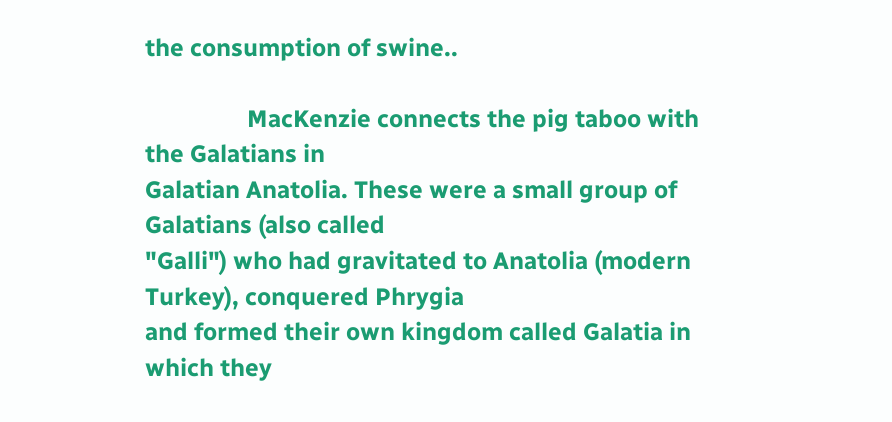the consumption of swine..

                 MacKenzie connects the pig taboo with the Galatians in
Galatian Anatolia. These were a small group of Galatians (also called
"Galli") who had gravitated to Anatolia (modern Turkey), conquered Phrygia
and formed their own kingdom called Galatia in which they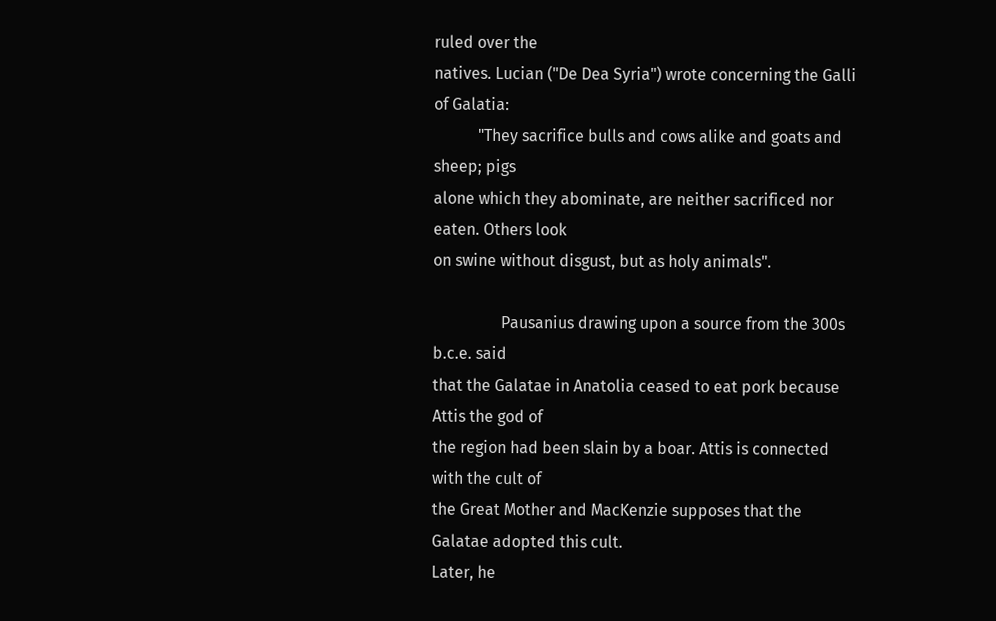ruled over the
natives. Lucian ("De Dea Syria") wrote concerning the Galli of Galatia:
           "They sacrifice bulls and cows alike and goats and sheep; pigs
alone which they abominate, are neither sacrificed nor eaten. Others look
on swine without disgust, but as holy animals".

                 Pausanius drawing upon a source from the 300s b.c.e. said
that the Galatae in Anatolia ceased to eat pork because Attis the god of
the region had been slain by a boar. Attis is connected with the cult of
the Great Mother and MacKenzie supposes that the Galatae adopted this cult.
Later, he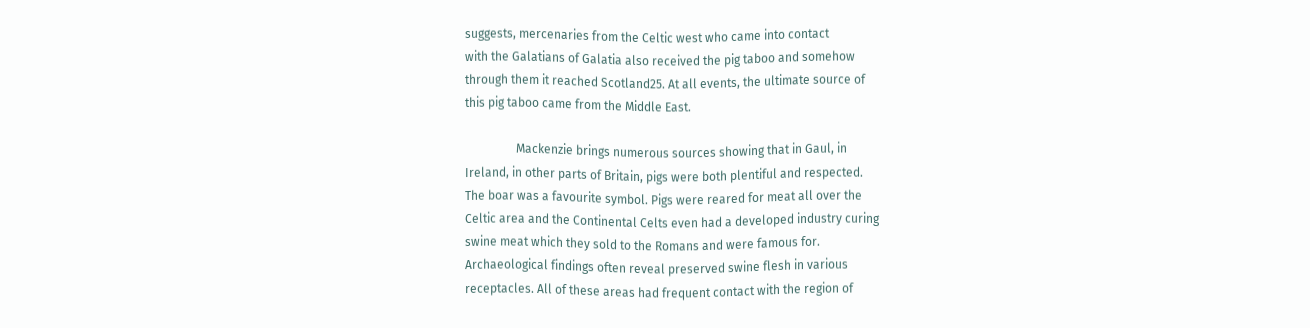suggests, mercenaries from the Celtic west who came into contact
with the Galatians of Galatia also received the pig taboo and somehow
through them it reached Scotland25. At all events, the ultimate source of
this pig taboo came from the Middle East.

                 Mackenzie brings numerous sources showing that in Gaul, in
Ireland, in other parts of Britain, pigs were both plentiful and respected.
The boar was a favourite symbol. Pigs were reared for meat all over the
Celtic area and the Continental Celts even had a developed industry curing
swine meat which they sold to the Romans and were famous for.
Archaeological findings often reveal preserved swine flesh in various
receptacles. All of these areas had frequent contact with the region of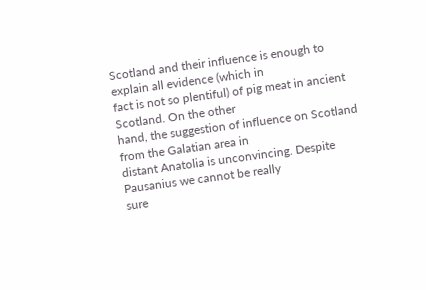Scotland and their influence is enough to explain all evidence (which in
fact is not so plentiful) of pig meat in ancient Scotland. On the other
hand, the suggestion of influence on Scotland from the Galatian area in
distant Anatolia is unconvincing. Despite Pausanius we cannot be really
sure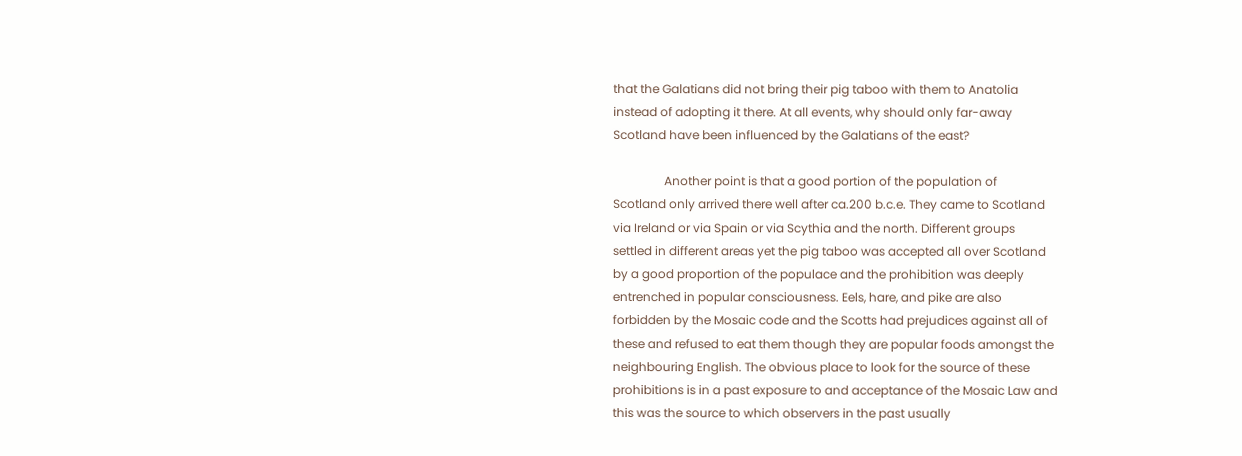that the Galatians did not bring their pig taboo with them to Anatolia
instead of adopting it there. At all events, why should only far-away
Scotland have been influenced by the Galatians of the east?

                 Another point is that a good portion of the population of
Scotland only arrived there well after ca.200 b.c.e. They came to Scotland
via Ireland or via Spain or via Scythia and the north. Different groups
settled in different areas yet the pig taboo was accepted all over Scotland
by a good proportion of the populace and the prohibition was deeply
entrenched in popular consciousness. Eels, hare, and pike are also
forbidden by the Mosaic code and the Scotts had prejudices against all of
these and refused to eat them though they are popular foods amongst the
neighbouring English. The obvious place to look for the source of these
prohibitions is in a past exposure to and acceptance of the Mosaic Law and
this was the source to which observers in the past usually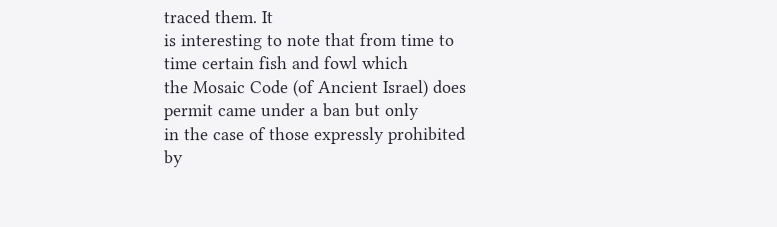traced them. It
is interesting to note that from time to time certain fish and fowl which
the Mosaic Code (of Ancient Israel) does permit came under a ban but only
in the case of those expressly prohibited by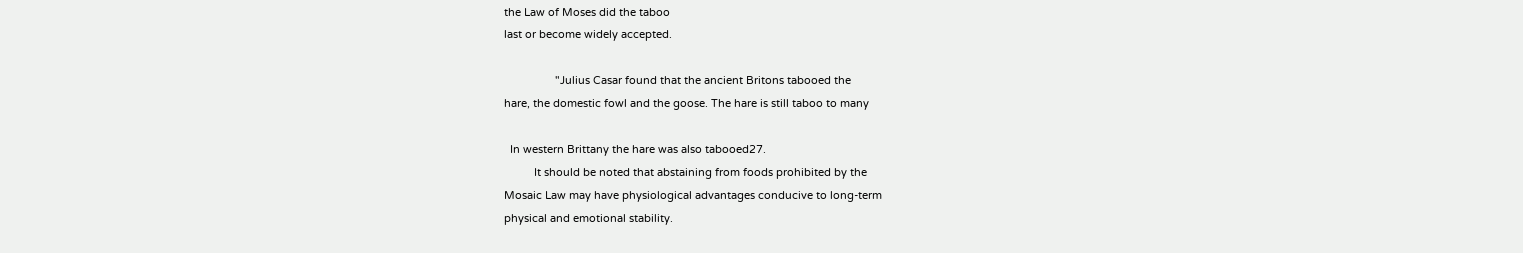the Law of Moses did the taboo
last or become widely accepted.

                 "Julius Casar found that the ancient Britons tabooed the
hare, the domestic fowl and the goose. The hare is still taboo to many

  In western Brittany the hare was also tabooed27.
          It should be noted that abstaining from foods prohibited by the
Mosaic Law may have physiological advantages conducive to long-term
physical and emotional stability.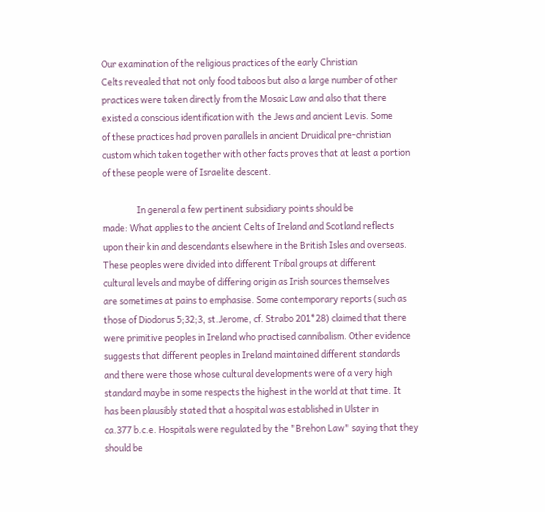Our examination of the religious practices of the early Christian
Celts revealed that not only food taboos but also a large number of other
practices were taken directly from the Mosaic Law and also that there
existed a conscious identification with  the Jews and ancient Levis. Some
of these practices had proven parallels in ancient Druidical pre-christian
custom which taken together with other facts proves that at least a portion
of these people were of Israelite descent.

                 In general a few pertinent subsidiary points should be
made: What applies to the ancient Celts of Ireland and Scotland reflects
upon their kin and descendants elsewhere in the British Isles and overseas.
These peoples were divided into different Tribal groups at different
cultural levels and maybe of differing origin as Irish sources themselves
are sometimes at pains to emphasise. Some contemporary reports (such as
those of Diodorus 5;32;3, st.Jerome, cf. Strabo 201*28) claimed that there
were primitive peoples in Ireland who practised cannibalism. Other evidence
suggests that different peoples in Ireland maintained different standards
and there were those whose cultural developments were of a very high
standard maybe in some respects the highest in the world at that time. It
has been plausibly stated that a hospital was established in Ulster in
ca.377 b.c.e. Hospitals were regulated by the "Brehon Law" saying that they
should be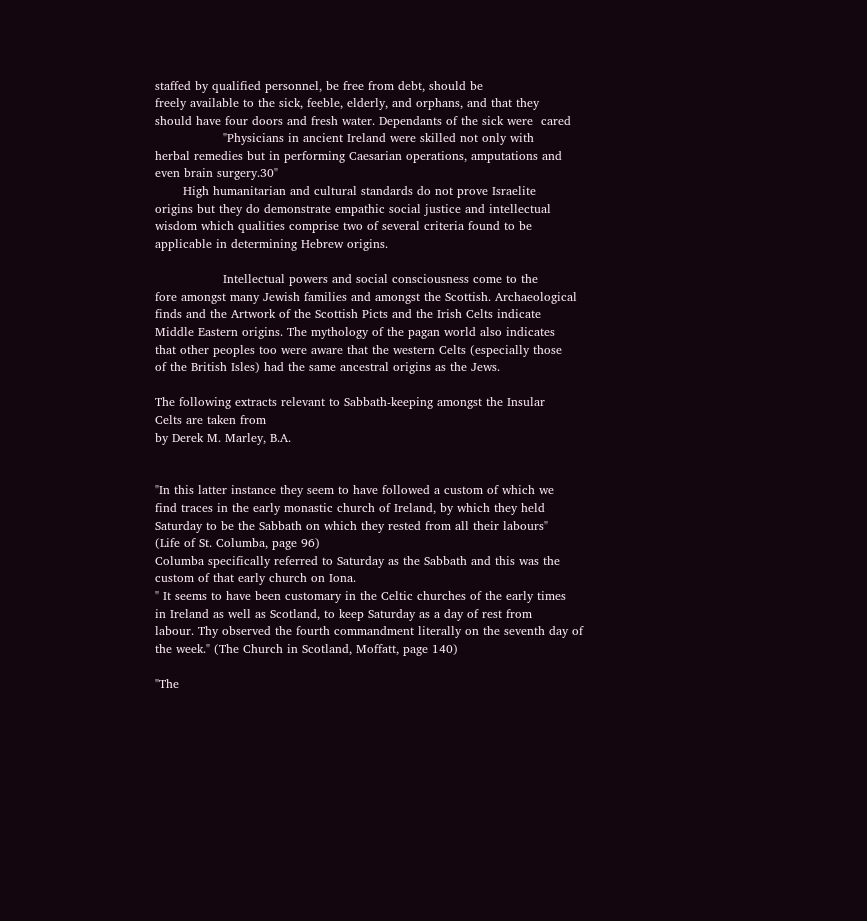staffed by qualified personnel, be free from debt, should be
freely available to the sick, feeble, elderly, and orphans, and that they
should have four doors and fresh water. Dependants of the sick were  cared
                 "Physicians in ancient Ireland were skilled not only with
herbal remedies but in performing Caesarian operations, amputations and
even brain surgery.30"
       High humanitarian and cultural standards do not prove Israelite
origins but they do demonstrate empathic social justice and intellectual
wisdom which qualities comprise two of several criteria found to be
applicable in determining Hebrew origins.

                 Intellectual powers and social consciousness come to the
fore amongst many Jewish families and amongst the Scottish. Archaeological
finds and the Artwork of the Scottish Picts and the Irish Celts indicate
Middle Eastern origins. The mythology of the pagan world also indicates
that other peoples too were aware that the western Celts (especially those
of the British Isles) had the same ancestral origins as the Jews.

The following extracts relevant to Sabbath-keeping amongst the Insular
Celts are taken from
by Derek M. Marley, B.A.


"In this latter instance they seem to have followed a custom of which we
find traces in the early monastic church of Ireland, by which they held
Saturday to be the Sabbath on which they rested from all their labours"
(Life of St. Columba, page 96)
Columba specifically referred to Saturday as the Sabbath and this was the
custom of that early church on Iona.
" It seems to have been customary in the Celtic churches of the early times
in Ireland as well as Scotland, to keep Saturday as a day of rest from
labour. Thy observed the fourth commandment literally on the seventh day of
the week." (The Church in Scotland, Moffatt, page 140)

"The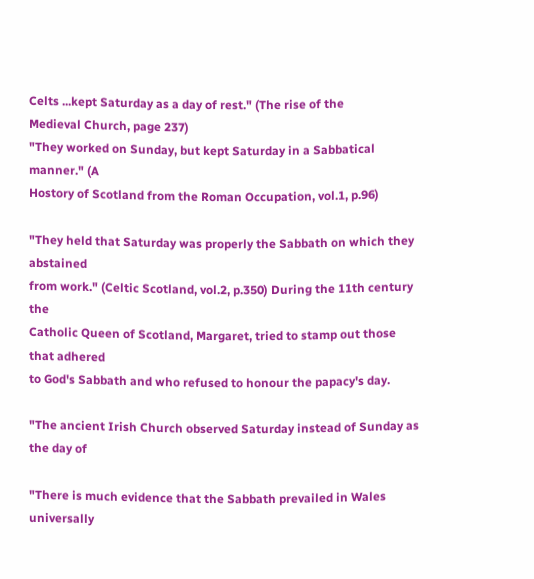Celts ...kept Saturday as a day of rest." (The rise of the
Medieval Church, page 237)
"They worked on Sunday, but kept Saturday in a Sabbatical manner." (A
Hostory of Scotland from the Roman Occupation, vol.1, p.96)

"They held that Saturday was properly the Sabbath on which they abstained
from work." (Celtic Scotland, vol.2, p.350) During the 11th century the
Catholic Queen of Scotland, Margaret, tried to stamp out those that adhered
to God's Sabbath and who refused to honour the papacy's day.

"The ancient Irish Church observed Saturday instead of Sunday as the day of

"There is much evidence that the Sabbath prevailed in Wales universally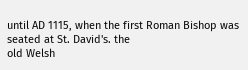until AD 1115, when the first Roman Bishop was seated at St. David's. the
old Welsh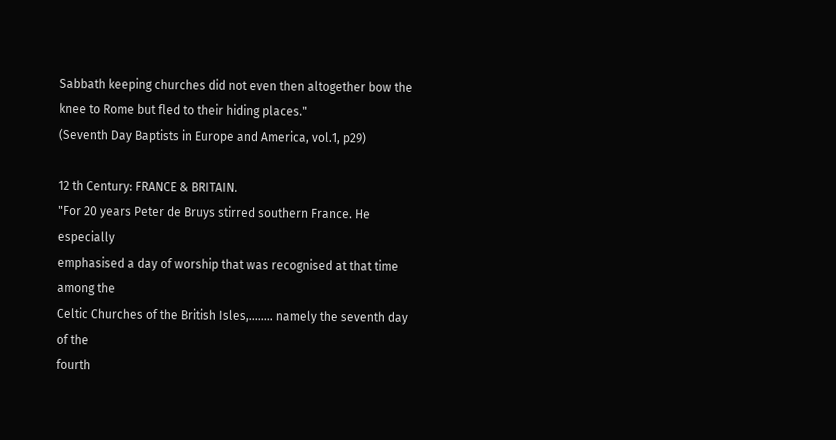Sabbath keeping churches did not even then altogether bow the
knee to Rome but fled to their hiding places."
(Seventh Day Baptists in Europe and America, vol.1, p29)

12 th Century: FRANCE & BRITAIN.
"For 20 years Peter de Bruys stirred southern France. He especially
emphasised a day of worship that was recognised at that time among the
Celtic Churches of the British Isles,........ namely the seventh day of the
fourth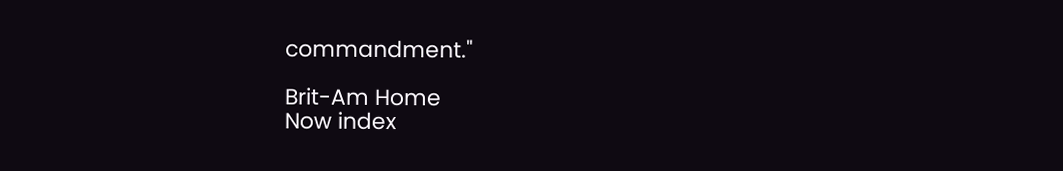commandment."

Brit-Am Home
Now index